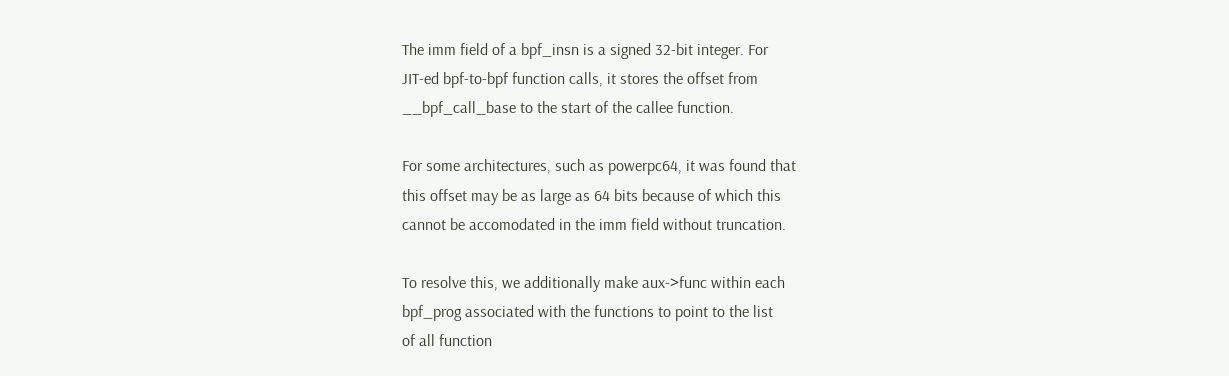The imm field of a bpf_insn is a signed 32-bit integer. For
JIT-ed bpf-to-bpf function calls, it stores the offset from
__bpf_call_base to the start of the callee function.

For some architectures, such as powerpc64, it was found that
this offset may be as large as 64 bits because of which this
cannot be accomodated in the imm field without truncation.

To resolve this, we additionally make aux->func within each
bpf_prog associated with the functions to point to the list
of all function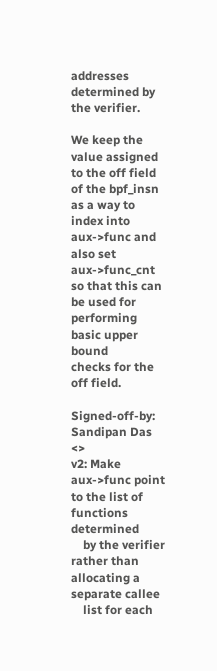addresses determined by the verifier.

We keep the value assigned to the off field of the bpf_insn
as a way to index into aux->func and also set aux->func_cnt
so that this can be used for performing basic upper bound
checks for the off field.

Signed-off-by: Sandipan Das <>
v2: Make aux->func point to the list of functions determined
    by the verifier rather than allocating a separate callee
    list for each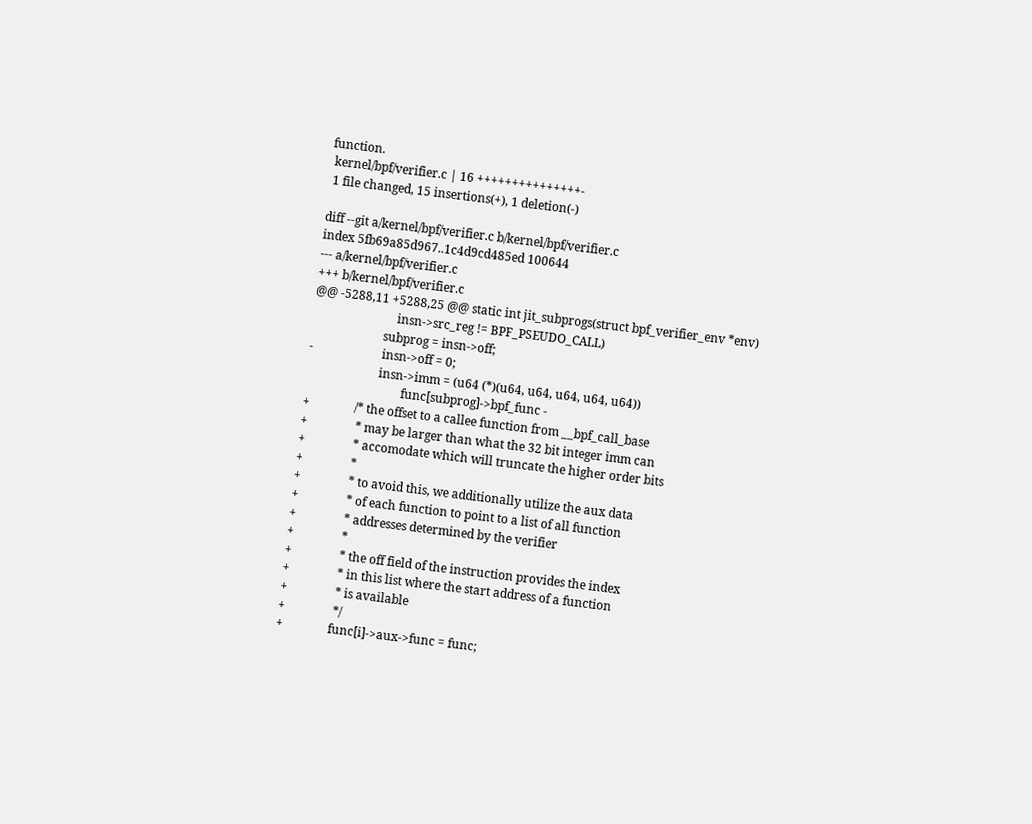function.
 kernel/bpf/verifier.c | 16 +++++++++++++++-
 1 file changed, 15 insertions(+), 1 deletion(-)

diff --git a/kernel/bpf/verifier.c b/kernel/bpf/verifier.c
index 5fb69a85d967..1c4d9cd485ed 100644
--- a/kernel/bpf/verifier.c
+++ b/kernel/bpf/verifier.c
@@ -5288,11 +5288,25 @@ static int jit_subprogs(struct bpf_verifier_env *env)
                            insn->src_reg != BPF_PSEUDO_CALL)
                        subprog = insn->off;
-                       insn->off = 0;
                        insn->imm = (u64 (*)(u64, u64, u64, u64, u64))
                                func[subprog]->bpf_func -
+               /* the offset to a callee function from __bpf_call_base
+                * may be larger than what the 32 bit integer imm can
+                * accomodate which will truncate the higher order bits
+                *
+                * to avoid this, we additionally utilize the aux data
+                * of each function to point to a list of all function
+                * addresses determined by the verifier
+                *
+                * the off field of the instruction provides the index
+                * in this list where the start address of a function
+                * is available
+                */
+               func[i]->aux->func = func;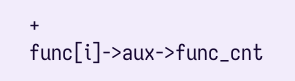+               func[i]->aux->func_cnt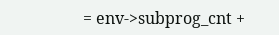= env->subprog_cnt +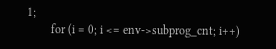1;
        for (i = 0; i <= env->subprog_cnt; i++)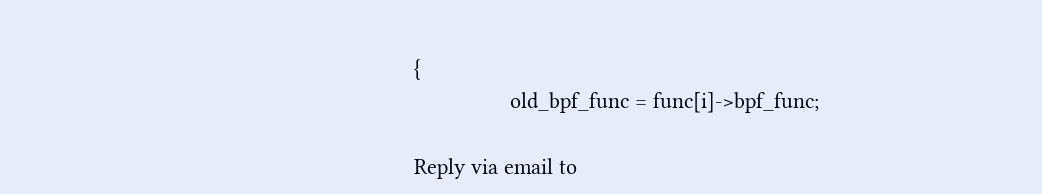{
                old_bpf_func = func[i]->bpf_func;

Reply via email to